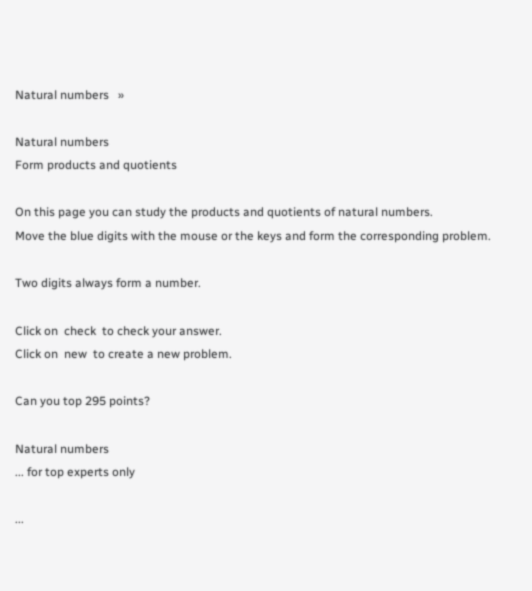Natural numbers   »

Natural numbers
Form products and quotients

On this page you can study the products and quotients of natural numbers.
Move the blue digits with the mouse or the keys and form the corresponding problem.

Two digits always form a number.

Click on  check  to check your answer.
Click on  new  to create a new problem.

Can you top 295 points?

Natural numbers
... for top experts only

...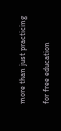more than just practicing

for free education